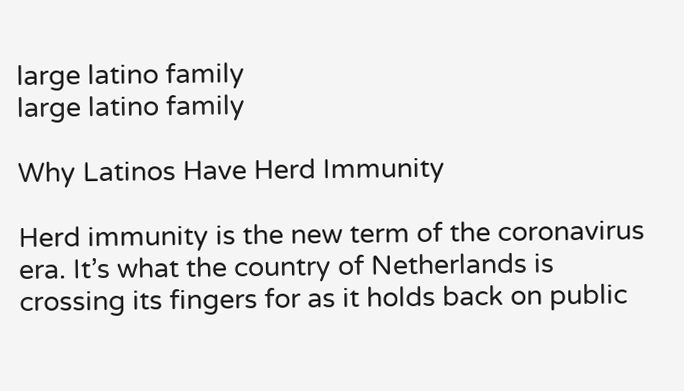large latino family
large latino family

Why Latinos Have Herd Immunity

Herd immunity is the new term of the coronavirus era. It’s what the country of Netherlands is crossing its fingers for as it holds back on public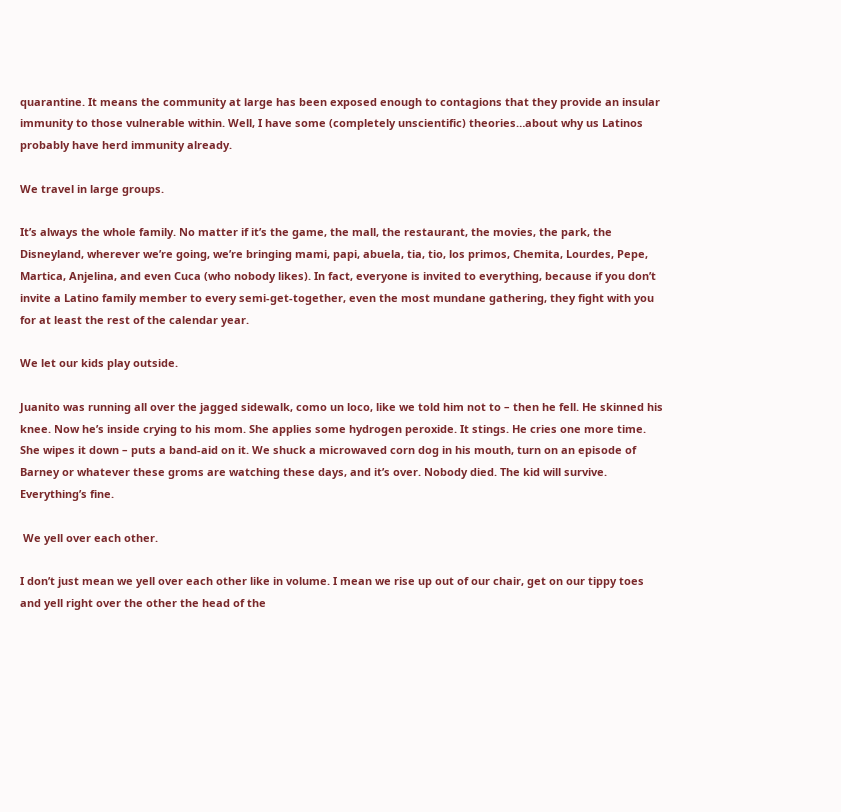quarantine. It means the community at large has been exposed enough to contagions that they provide an insular immunity to those vulnerable within. Well, I have some (completely unscientific) theories…about why us Latinos probably have herd immunity already.

We travel in large groups.

It’s always the whole family. No matter if it’s the game, the mall, the restaurant, the movies, the park, the Disneyland, wherever we’re going, we’re bringing mami, papi, abuela, tia, tio, los primos, Chemita, Lourdes, Pepe, Martica, Anjelina, and even Cuca (who nobody likes). In fact, everyone is invited to everything, because if you don’t invite a Latino family member to every semi-get-together, even the most mundane gathering, they fight with you for at least the rest of the calendar year.

We let our kids play outside.

Juanito was running all over the jagged sidewalk, como un loco, like we told him not to – then he fell. He skinned his knee. Now he’s inside crying to his mom. She applies some hydrogen peroxide. It stings. He cries one more time. She wipes it down – puts a band-aid on it. We shuck a microwaved corn dog in his mouth, turn on an episode of Barney or whatever these groms are watching these days, and it’s over. Nobody died. The kid will survive. Everything’s fine.

 We yell over each other.

I don’t just mean we yell over each other like in volume. I mean we rise up out of our chair, get on our tippy toes and yell right over the other the head of the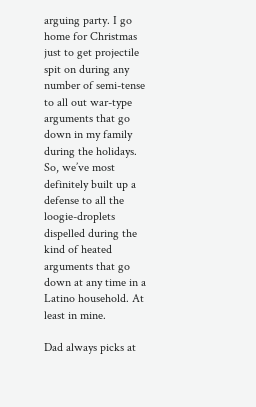arguing party. I go home for Christmas just to get projectile spit on during any number of semi-tense to all out war-type arguments that go down in my family during the holidays. So, we’ve most definitely built up a defense to all the loogie-droplets dispelled during the kind of heated arguments that go down at any time in a Latino household. At least in mine.

Dad always picks at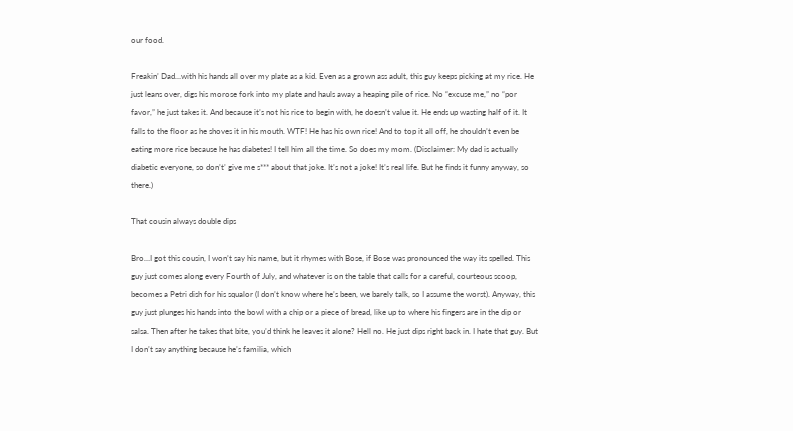our food.

Freakin’ Dad…with his hands all over my plate as a kid. Even as a grown ass adult, this guy keeps picking at my rice. He just leans over, digs his morose fork into my plate and hauls away a heaping pile of rice. No “excuse me,” no “por favor,” he just takes it. And because it’s not his rice to begin with, he doesn’t value it. He ends up wasting half of it. It falls to the floor as he shoves it in his mouth. WTF! He has his own rice! And to top it all off, he shouldn’t even be eating more rice because he has diabetes! I tell him all the time. So does my mom. (Disclaimer: My dad is actually diabetic everyone, so don’t’ give me s*** about that joke. It’s not a joke! It’s real life. But he finds it funny anyway, so there.)

That cousin always double dips

Bro…I got this cousin, I won’t say his name, but it rhymes with Bose, if Bose was pronounced the way its spelled. This guy just comes along every Fourth of July, and whatever is on the table that calls for a careful, courteous scoop, becomes a Petri dish for his squalor (I don’t know where he’s been, we barely talk, so I assume the worst). Anyway, this guy just plunges his hands into the bowl with a chip or a piece of bread, like up to where his fingers are in the dip or salsa. Then after he takes that bite, you’d think he leaves it alone? Hell no. He just dips right back in. I hate that guy. But I don’t say anything because he’s familia, which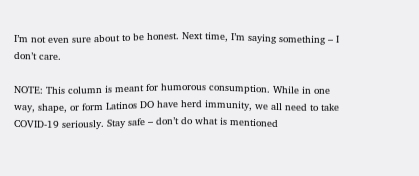I’m not even sure about to be honest. Next time, I’m saying something – I don’t care.

NOTE: This column is meant for humorous consumption. While in one way, shape, or form Latinos DO have herd immunity, we all need to take COVID-19 seriously. Stay safe – don’t do what is mentioned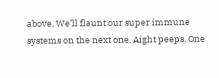above. We’ll flaunt our super immune systems on the next one. Aight peeps. One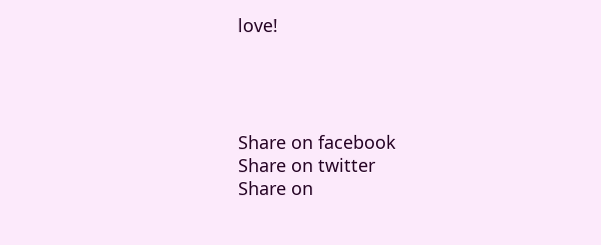love!




Share on facebook
Share on twitter
Share on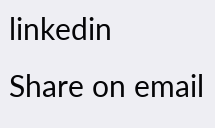linkedin
Share on email